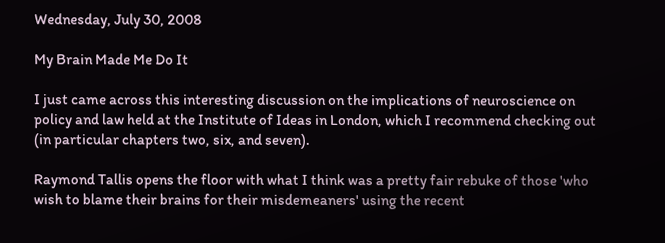Wednesday, July 30, 2008

My Brain Made Me Do It

I just came across this interesting discussion on the implications of neuroscience on policy and law held at the Institute of Ideas in London, which I recommend checking out (in particular chapters two, six, and seven).

Raymond Tallis opens the floor with what I think was a pretty fair rebuke of those 'who wish to blame their brains for their misdemeaners' using the recent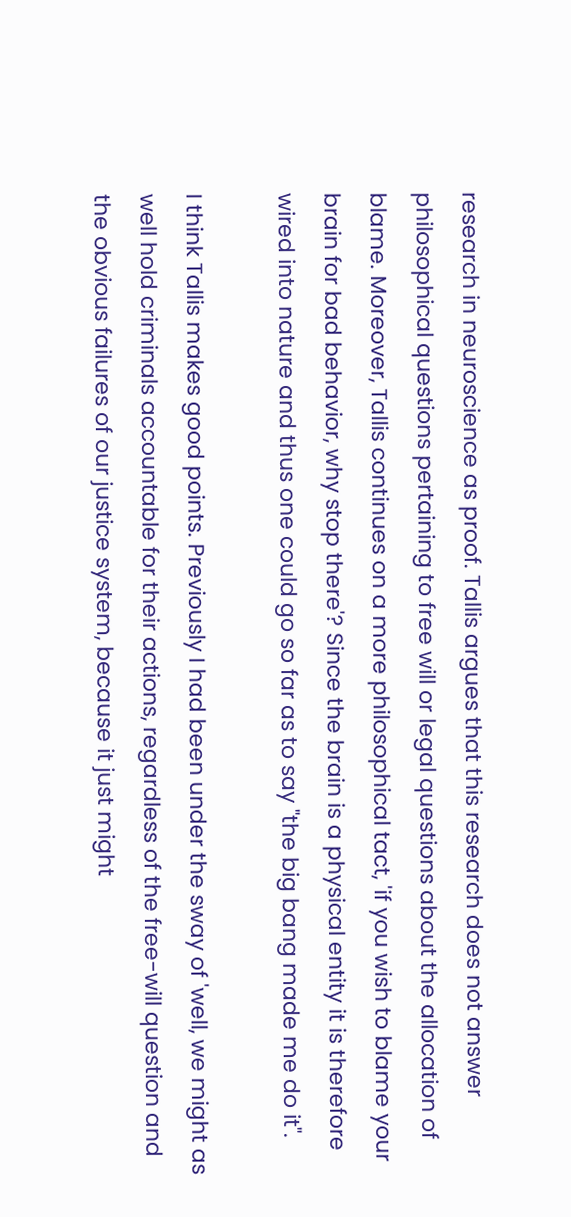research in neuroscience as proof. Tallis argues that this research does not answer philosophical questions pertaining to free will or legal questions about the allocation of blame. Moreover, Tallis continues on a more philosophical tact, 'if you wish to blame your brain for bad behavior, why stop there'? Since the brain is a physical entity it is therefore wired into nature and thus one could go so far as to say "the big bang made me do it".

I think Tallis makes good points. Previously I had been under the sway of 'well, we might as well hold criminals accountable for their actions, regardless of the free-will question and the obvious failures of our justice system, because it just might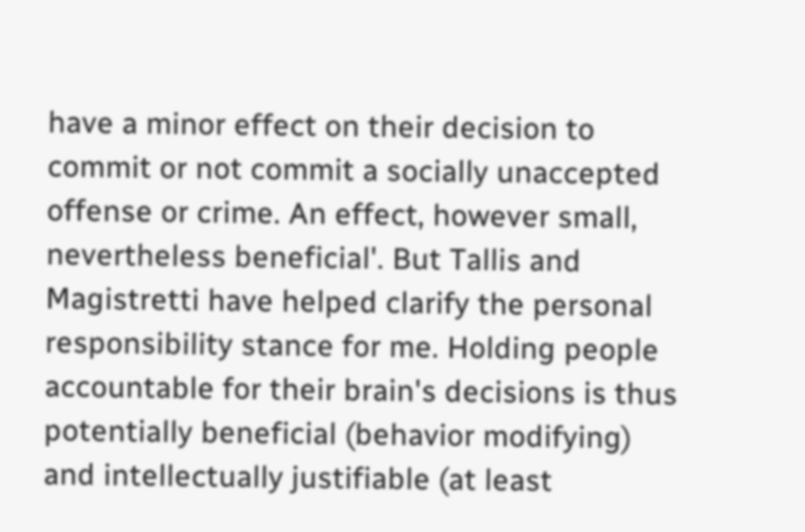have a minor effect on their decision to commit or not commit a socially unaccepted offense or crime. An effect, however small, nevertheless beneficial'. But Tallis and Magistretti have helped clarify the personal responsibility stance for me. Holding people accountable for their brain's decisions is thus potentially beneficial (behavior modifying) and intellectually justifiable (at least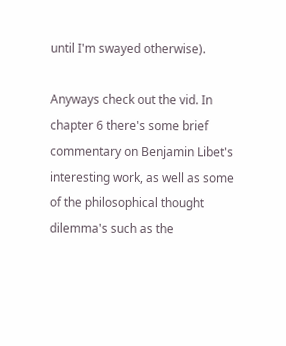until I'm swayed otherwise).

Anyways check out the vid. In chapter 6 there's some brief commentary on Benjamin Libet's interesting work, as well as some of the philosophical thought dilemma's such as the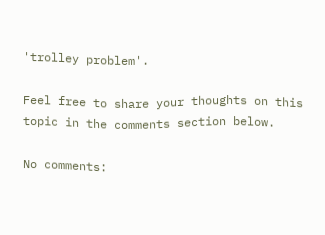'trolley problem'.

Feel free to share your thoughts on this topic in the comments section below.

No comments: